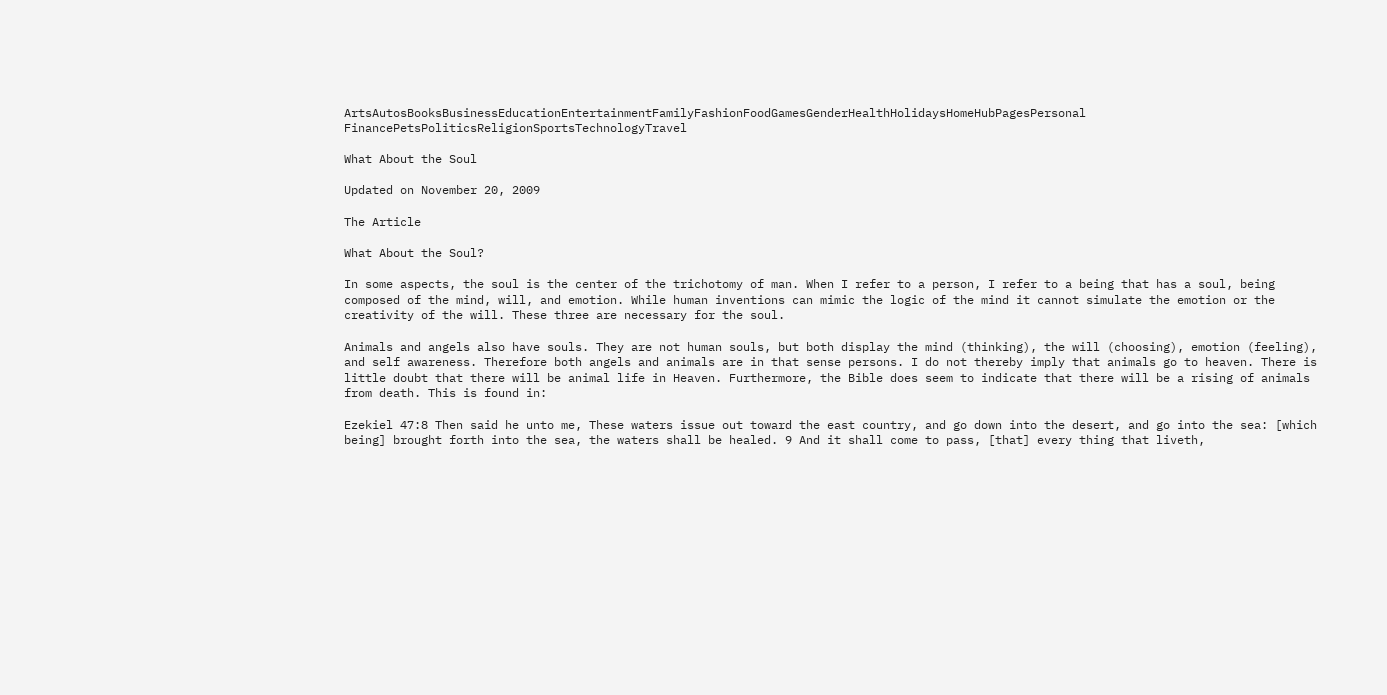ArtsAutosBooksBusinessEducationEntertainmentFamilyFashionFoodGamesGenderHealthHolidaysHomeHubPagesPersonal FinancePetsPoliticsReligionSportsTechnologyTravel

What About the Soul

Updated on November 20, 2009

The Article

What About the Soul?

In some aspects, the soul is the center of the trichotomy of man. When I refer to a person, I refer to a being that has a soul, being composed of the mind, will, and emotion. While human inventions can mimic the logic of the mind it cannot simulate the emotion or the creativity of the will. These three are necessary for the soul.

Animals and angels also have souls. They are not human souls, but both display the mind (thinking), the will (choosing), emotion (feeling), and self awareness. Therefore both angels and animals are in that sense persons. I do not thereby imply that animals go to heaven. There is little doubt that there will be animal life in Heaven. Furthermore, the Bible does seem to indicate that there will be a rising of animals from death. This is found in:

Ezekiel 47:8 Then said he unto me, These waters issue out toward the east country, and go down into the desert, and go into the sea: [which being] brought forth into the sea, the waters shall be healed. 9 And it shall come to pass, [that] every thing that liveth,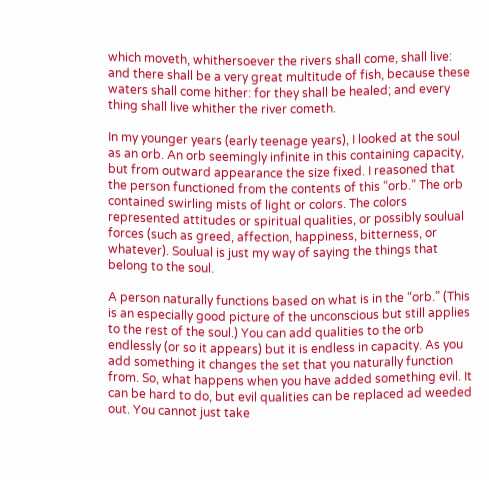which moveth, whithersoever the rivers shall come, shall live: and there shall be a very great multitude of fish, because these waters shall come hither: for they shall be healed; and every thing shall live whither the river cometh.

In my younger years (early teenage years), I looked at the soul as an orb. An orb seemingly infinite in this containing capacity, but from outward appearance the size fixed. I reasoned that the person functioned from the contents of this “orb.” The orb contained swirling mists of light or colors. The colors represented attitudes or spiritual qualities, or possibly soulual forces (such as greed, affection, happiness, bitterness, or whatever). Soulual is just my way of saying the things that belong to the soul.

A person naturally functions based on what is in the “orb.” (This is an especially good picture of the unconscious but still applies to the rest of the soul.) You can add qualities to the orb endlessly (or so it appears) but it is endless in capacity. As you add something it changes the set that you naturally function from. So, what happens when you have added something evil. It can be hard to do, but evil qualities can be replaced ad weeded out. You cannot just take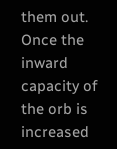them out. Once the inward capacity of the orb is increased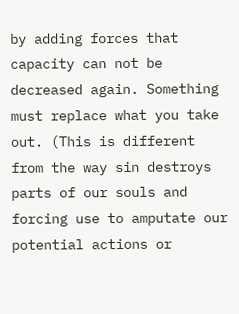by adding forces that capacity can not be decreased again. Something must replace what you take out. (This is different from the way sin destroys parts of our souls and forcing use to amputate our potential actions or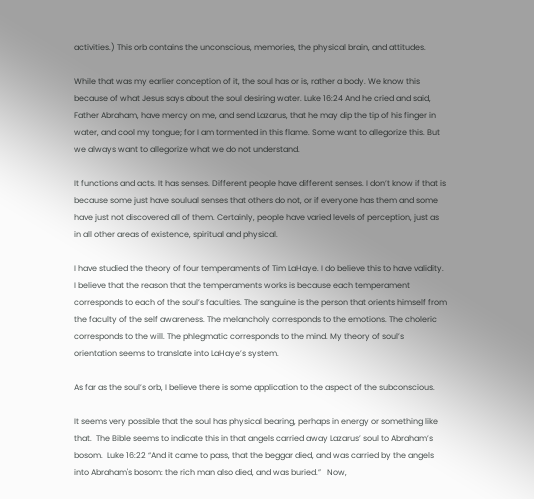activities.) This orb contains the unconscious, memories, the physical brain, and attitudes.

While that was my earlier conception of it, the soul has or is, rather a body. We know this because of what Jesus says about the soul desiring water. Luke 16:24 And he cried and said, Father Abraham, have mercy on me, and send Lazarus, that he may dip the tip of his finger in water, and cool my tongue; for I am tormented in this flame. Some want to allegorize this. But we always want to allegorize what we do not understand.

It functions and acts. It has senses. Different people have different senses. I don’t know if that is because some just have soulual senses that others do not, or if everyone has them and some have just not discovered all of them. Certainly, people have varied levels of perception, just as in all other areas of existence, spiritual and physical.

I have studied the theory of four temperaments of Tim LaHaye. I do believe this to have validity. I believe that the reason that the temperaments works is because each temperament corresponds to each of the soul’s faculties. The sanguine is the person that orients himself from the faculty of the self awareness. The melancholy corresponds to the emotions. The choleric corresponds to the will. The phlegmatic corresponds to the mind. My theory of soul’s orientation seems to translate into LaHaye’s system.

As far as the soul’s orb, I believe there is some application to the aspect of the subconscious.

It seems very possible that the soul has physical bearing, perhaps in energy or something like that.  The Bible seems to indicate this in that angels carried away Lazarus’ soul to Abraham’s bosom.  Luke 16:22 “And it came to pass, that the beggar died, and was carried by the angels into Abraham's bosom: the rich man also died, and was buried.”   Now,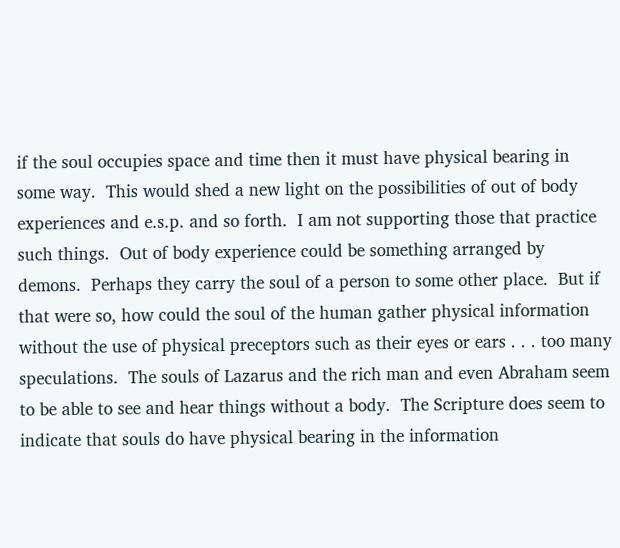if the soul occupies space and time then it must have physical bearing in some way.  This would shed a new light on the possibilities of out of body experiences and e.s.p. and so forth.  I am not supporting those that practice such things.  Out of body experience could be something arranged by demons.  Perhaps they carry the soul of a person to some other place.  But if that were so, how could the soul of the human gather physical information without the use of physical preceptors such as their eyes or ears . . . too many speculations.  The souls of Lazarus and the rich man and even Abraham seem to be able to see and hear things without a body.  The Scripture does seem to indicate that souls do have physical bearing in the information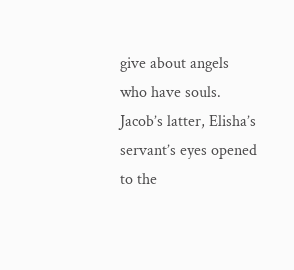give about angels who have souls.  Jacob’s latter, Elisha’s servant’s eyes opened to the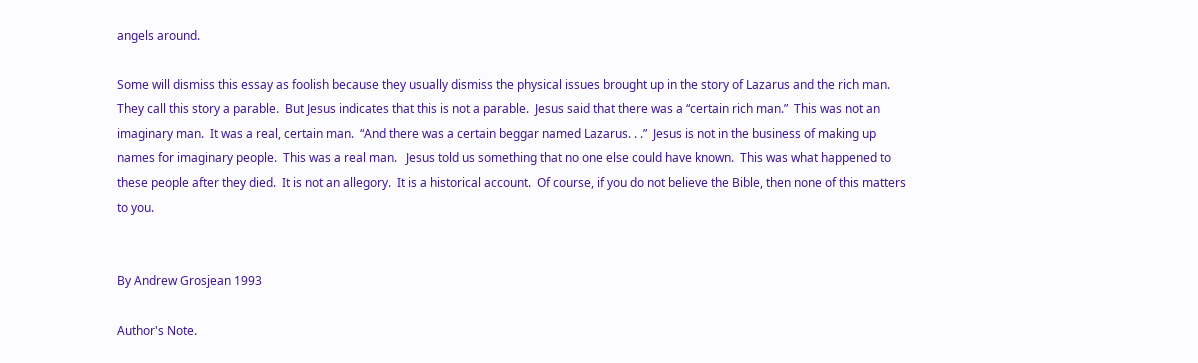angels around.

Some will dismiss this essay as foolish because they usually dismiss the physical issues brought up in the story of Lazarus and the rich man.  They call this story a parable.  But Jesus indicates that this is not a parable.  Jesus said that there was a “certain rich man.”  This was not an imaginary man.  It was a real, certain man.  “And there was a certain beggar named Lazarus. . .”  Jesus is not in the business of making up names for imaginary people.  This was a real man.   Jesus told us something that no one else could have known.  This was what happened to these people after they died.  It is not an allegory.  It is a historical account.  Of course, if you do not believe the Bible, then none of this matters to you.


By Andrew Grosjean 1993

Author's Note.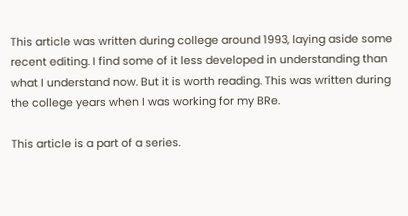This article was written during college around 1993, laying aside some recent editing. I find some of it less developed in understanding than what I understand now. But it is worth reading. This was written during the college years when I was working for my BRe.

This article is a part of a series.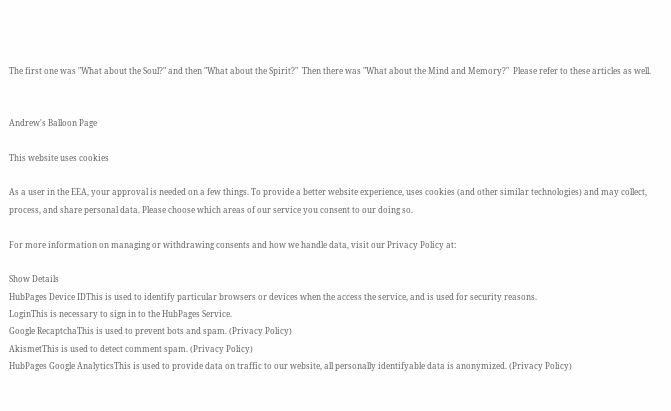The first one was "What about the Soul?" and then "What about the Spirit?"  Then there was "What about the Mind and Memory?"  Please refer to these articles as well.


Andrew's Balloon Page

This website uses cookies

As a user in the EEA, your approval is needed on a few things. To provide a better website experience, uses cookies (and other similar technologies) and may collect, process, and share personal data. Please choose which areas of our service you consent to our doing so.

For more information on managing or withdrawing consents and how we handle data, visit our Privacy Policy at:

Show Details
HubPages Device IDThis is used to identify particular browsers or devices when the access the service, and is used for security reasons.
LoginThis is necessary to sign in to the HubPages Service.
Google RecaptchaThis is used to prevent bots and spam. (Privacy Policy)
AkismetThis is used to detect comment spam. (Privacy Policy)
HubPages Google AnalyticsThis is used to provide data on traffic to our website, all personally identifyable data is anonymized. (Privacy Policy)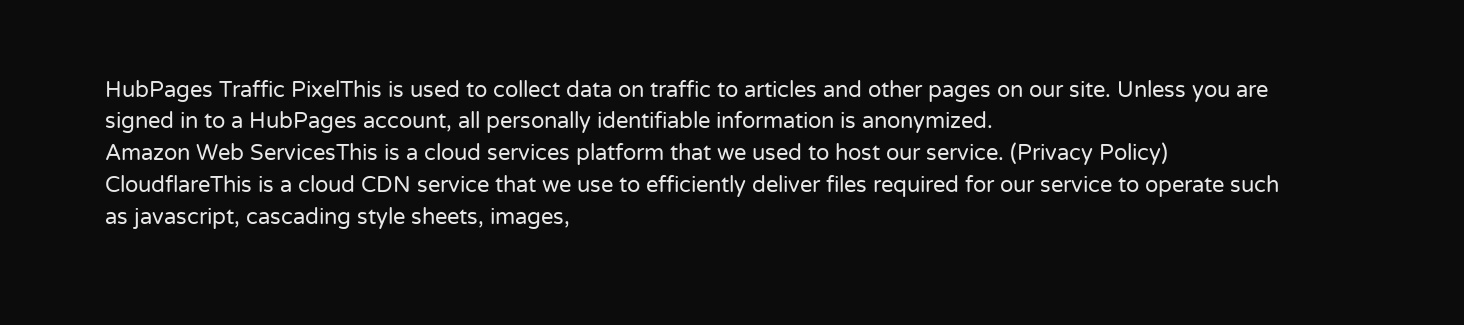HubPages Traffic PixelThis is used to collect data on traffic to articles and other pages on our site. Unless you are signed in to a HubPages account, all personally identifiable information is anonymized.
Amazon Web ServicesThis is a cloud services platform that we used to host our service. (Privacy Policy)
CloudflareThis is a cloud CDN service that we use to efficiently deliver files required for our service to operate such as javascript, cascading style sheets, images,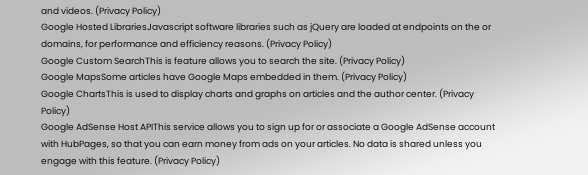and videos. (Privacy Policy)
Google Hosted LibrariesJavascript software libraries such as jQuery are loaded at endpoints on the or domains, for performance and efficiency reasons. (Privacy Policy)
Google Custom SearchThis is feature allows you to search the site. (Privacy Policy)
Google MapsSome articles have Google Maps embedded in them. (Privacy Policy)
Google ChartsThis is used to display charts and graphs on articles and the author center. (Privacy Policy)
Google AdSense Host APIThis service allows you to sign up for or associate a Google AdSense account with HubPages, so that you can earn money from ads on your articles. No data is shared unless you engage with this feature. (Privacy Policy)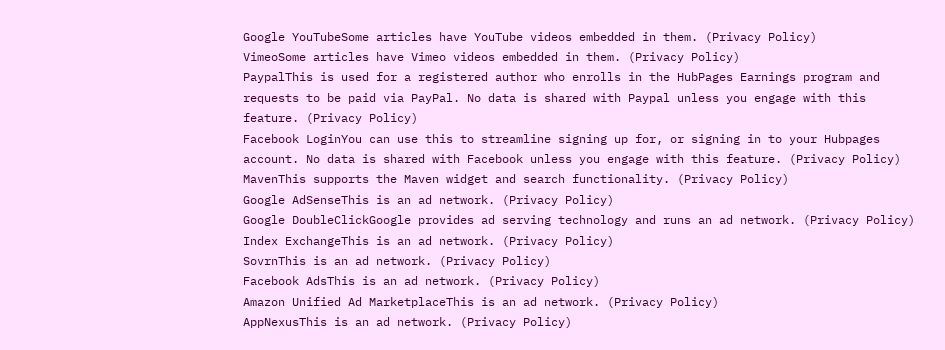Google YouTubeSome articles have YouTube videos embedded in them. (Privacy Policy)
VimeoSome articles have Vimeo videos embedded in them. (Privacy Policy)
PaypalThis is used for a registered author who enrolls in the HubPages Earnings program and requests to be paid via PayPal. No data is shared with Paypal unless you engage with this feature. (Privacy Policy)
Facebook LoginYou can use this to streamline signing up for, or signing in to your Hubpages account. No data is shared with Facebook unless you engage with this feature. (Privacy Policy)
MavenThis supports the Maven widget and search functionality. (Privacy Policy)
Google AdSenseThis is an ad network. (Privacy Policy)
Google DoubleClickGoogle provides ad serving technology and runs an ad network. (Privacy Policy)
Index ExchangeThis is an ad network. (Privacy Policy)
SovrnThis is an ad network. (Privacy Policy)
Facebook AdsThis is an ad network. (Privacy Policy)
Amazon Unified Ad MarketplaceThis is an ad network. (Privacy Policy)
AppNexusThis is an ad network. (Privacy Policy)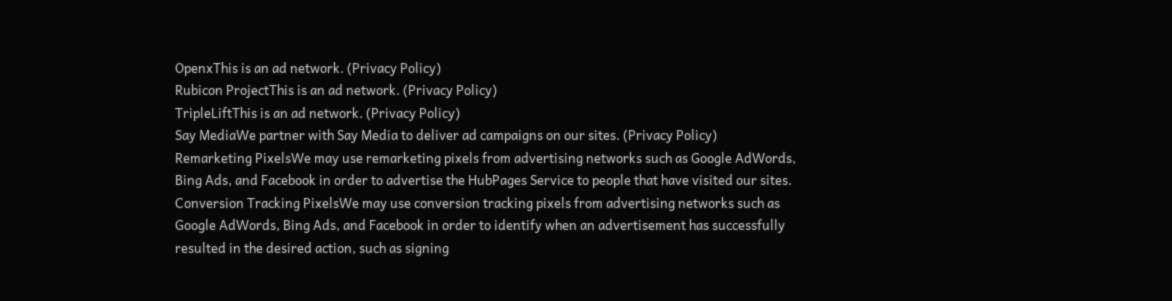OpenxThis is an ad network. (Privacy Policy)
Rubicon ProjectThis is an ad network. (Privacy Policy)
TripleLiftThis is an ad network. (Privacy Policy)
Say MediaWe partner with Say Media to deliver ad campaigns on our sites. (Privacy Policy)
Remarketing PixelsWe may use remarketing pixels from advertising networks such as Google AdWords, Bing Ads, and Facebook in order to advertise the HubPages Service to people that have visited our sites.
Conversion Tracking PixelsWe may use conversion tracking pixels from advertising networks such as Google AdWords, Bing Ads, and Facebook in order to identify when an advertisement has successfully resulted in the desired action, such as signing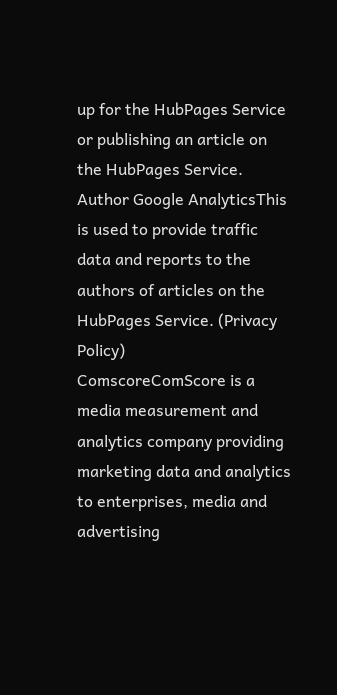up for the HubPages Service or publishing an article on the HubPages Service.
Author Google AnalyticsThis is used to provide traffic data and reports to the authors of articles on the HubPages Service. (Privacy Policy)
ComscoreComScore is a media measurement and analytics company providing marketing data and analytics to enterprises, media and advertising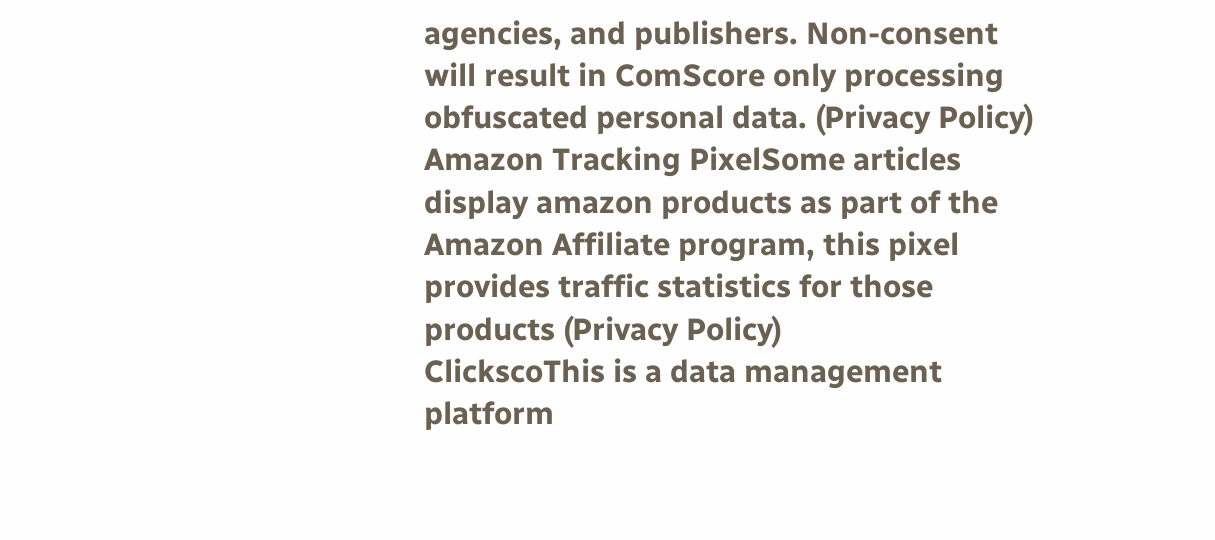agencies, and publishers. Non-consent will result in ComScore only processing obfuscated personal data. (Privacy Policy)
Amazon Tracking PixelSome articles display amazon products as part of the Amazon Affiliate program, this pixel provides traffic statistics for those products (Privacy Policy)
ClickscoThis is a data management platform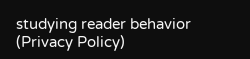studying reader behavior (Privacy Policy)